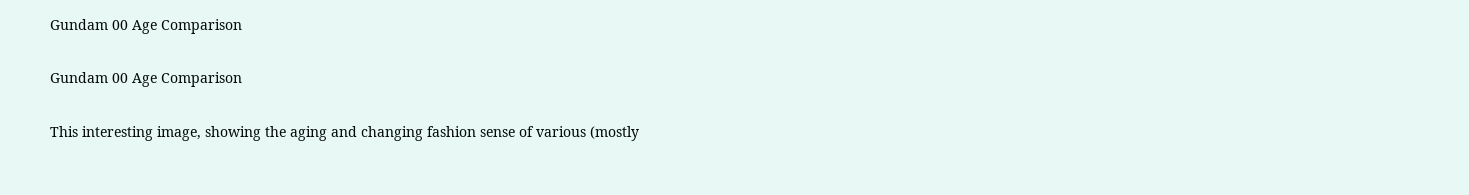Gundam 00 Age Comparison

Gundam 00 Age Comparison

This interesting image, showing the aging and changing fashion sense of various (mostly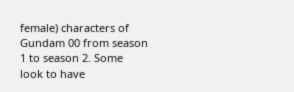female) characters of Gundam 00 from season 1 to season 2. Some look to have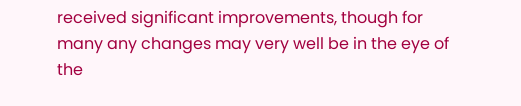received significant improvements, though for many any changes may very well be in the eye of the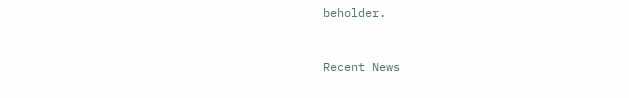beholder.


Recent News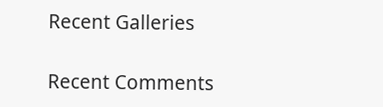Recent Galleries

Recent Comments